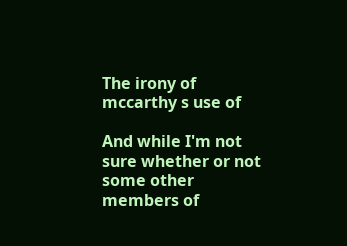The irony of mccarthy s use of

And while I'm not sure whether or not some other members of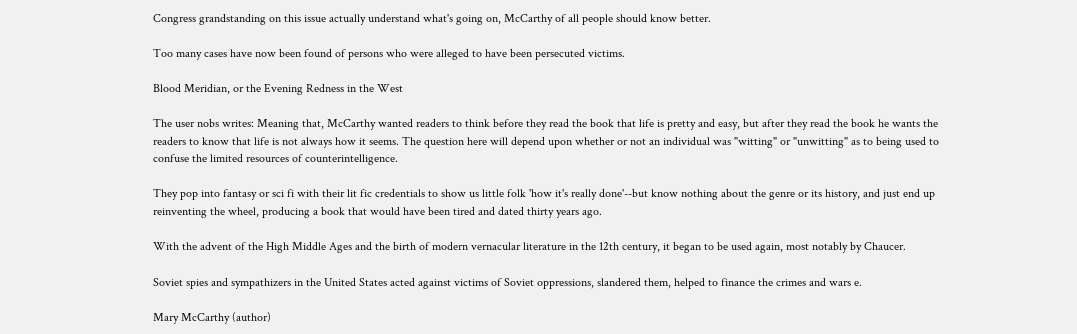Congress grandstanding on this issue actually understand what's going on, McCarthy of all people should know better.

Too many cases have now been found of persons who were alleged to have been persecuted victims.

Blood Meridian, or the Evening Redness in the West

The user nobs writes: Meaning that, McCarthy wanted readers to think before they read the book that life is pretty and easy, but after they read the book he wants the readers to know that life is not always how it seems. The question here will depend upon whether or not an individual was "witting" or "unwitting" as to being used to confuse the limited resources of counterintelligence.

They pop into fantasy or sci fi with their lit fic credentials to show us little folk 'how it's really done'--but know nothing about the genre or its history, and just end up reinventing the wheel, producing a book that would have been tired and dated thirty years ago.

With the advent of the High Middle Ages and the birth of modern vernacular literature in the 12th century, it began to be used again, most notably by Chaucer.

Soviet spies and sympathizers in the United States acted against victims of Soviet oppressions, slandered them, helped to finance the crimes and wars e.

Mary McCarthy (author)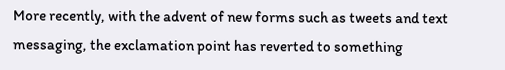More recently, with the advent of new forms such as tweets and text messaging, the exclamation point has reverted to something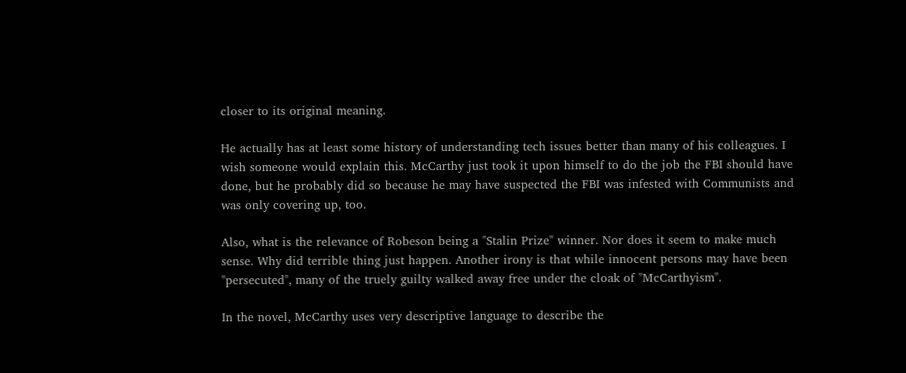closer to its original meaning.

He actually has at least some history of understanding tech issues better than many of his colleagues. I wish someone would explain this. McCarthy just took it upon himself to do the job the FBI should have done, but he probably did so because he may have suspected the FBI was infested with Communists and was only covering up, too.

Also, what is the relevance of Robeson being a "Stalin Prize" winner. Nor does it seem to make much sense. Why did terrible thing just happen. Another irony is that while innocent persons may have been "persecuted", many of the truely guilty walked away free under the cloak of "McCarthyism".

In the novel, McCarthy uses very descriptive language to describe the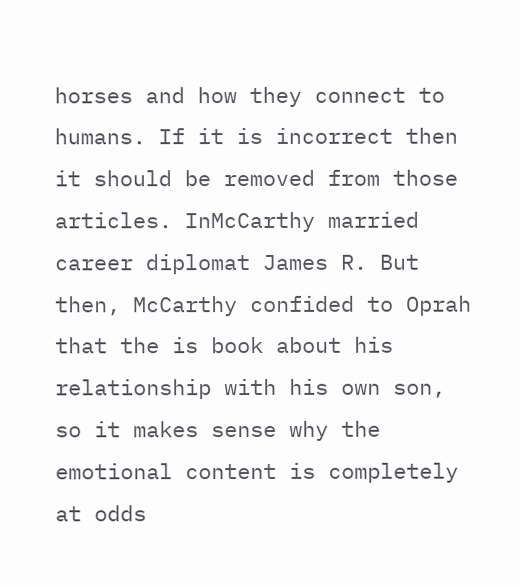horses and how they connect to humans. If it is incorrect then it should be removed from those articles. InMcCarthy married career diplomat James R. But then, McCarthy confided to Oprah that the is book about his relationship with his own son, so it makes sense why the emotional content is completely at odds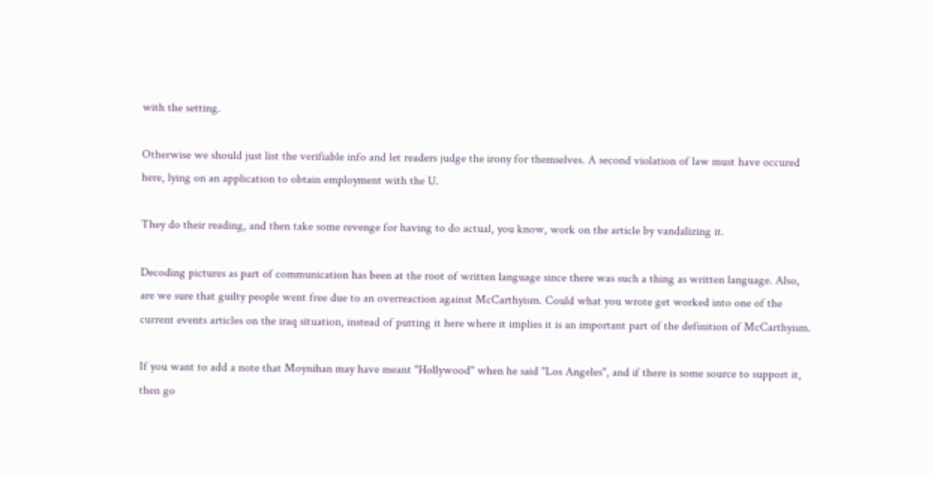with the setting.

Otherwise we should just list the verifiable info and let readers judge the irony for themselves. A second violation of law must have occured here, lying on an application to obtain employment with the U.

They do their reading, and then take some revenge for having to do actual, you know, work on the article by vandalizing it.

Decoding pictures as part of communication has been at the root of written language since there was such a thing as written language. Also, are we sure that guilty people went free due to an overreaction against McCarthyism. Could what you wrote get worked into one of the current events articles on the iraq situation, instead of putting it here where it implies it is an important part of the definition of McCarthyism.

If you want to add a note that Moynihan may have meant "Hollywood" when he said "Los Angeles", and if there is some source to support it, then go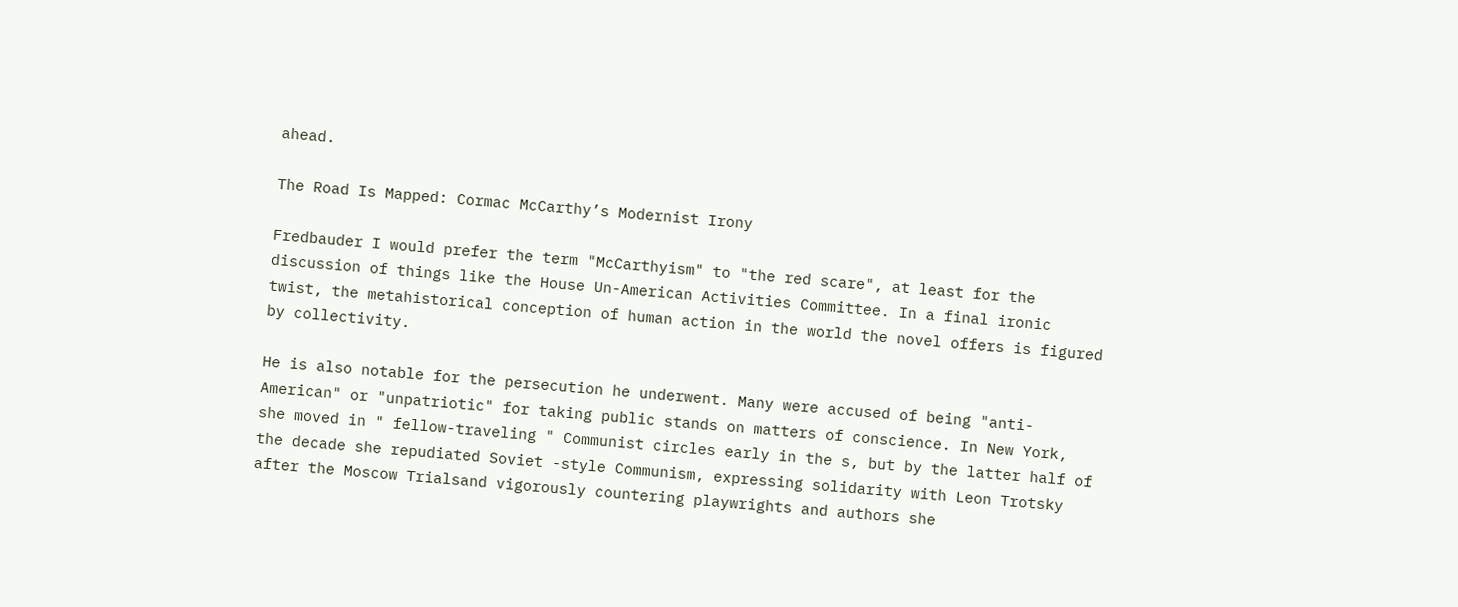ahead.

The Road Is Mapped: Cormac McCarthy’s Modernist Irony

Fredbauder I would prefer the term "McCarthyism" to "the red scare", at least for the discussion of things like the House Un-American Activities Committee. In a final ironic twist, the metahistorical conception of human action in the world the novel offers is figured by collectivity.

He is also notable for the persecution he underwent. Many were accused of being "anti-American" or "unpatriotic" for taking public stands on matters of conscience. In New York, she moved in " fellow-traveling " Communist circles early in the s, but by the latter half of the decade she repudiated Soviet -style Communism, expressing solidarity with Leon Trotsky after the Moscow Trialsand vigorously countering playwrights and authors she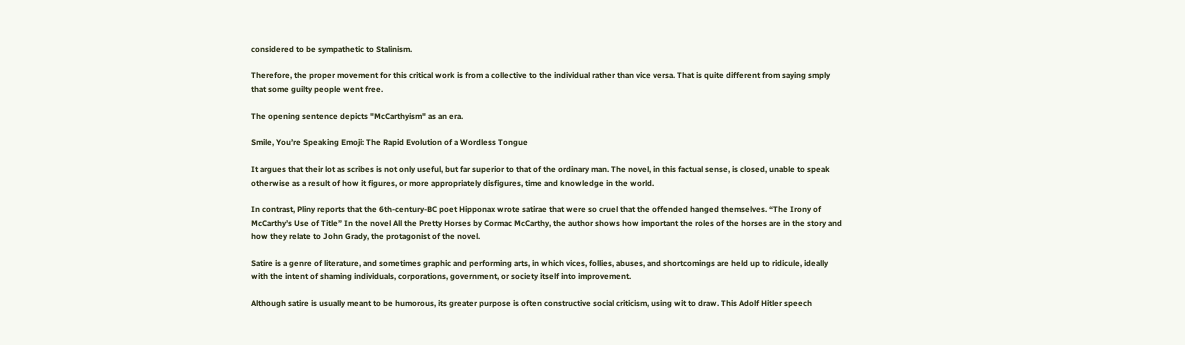considered to be sympathetic to Stalinism.

Therefore, the proper movement for this critical work is from a collective to the individual rather than vice versa. That is quite different from saying smply that some guilty people went free.

The opening sentence depicts "McCarthyism" as an era.

Smile, You’re Speaking Emoji: The Rapid Evolution of a Wordless Tongue

It argues that their lot as scribes is not only useful, but far superior to that of the ordinary man. The novel, in this factual sense, is closed, unable to speak otherwise as a result of how it figures, or more appropriately disfigures, time and knowledge in the world.

In contrast, Pliny reports that the 6th-century-BC poet Hipponax wrote satirae that were so cruel that the offended hanged themselves. “The Irony of McCarthy’s Use of Title” In the novel All the Pretty Horses by Cormac McCarthy, the author shows how important the roles of the horses are in the story and how they relate to John Grady, the protagonist of the novel.

Satire is a genre of literature, and sometimes graphic and performing arts, in which vices, follies, abuses, and shortcomings are held up to ridicule, ideally with the intent of shaming individuals, corporations, government, or society itself into improvement.

Although satire is usually meant to be humorous, its greater purpose is often constructive social criticism, using wit to draw. This Adolf Hitler speech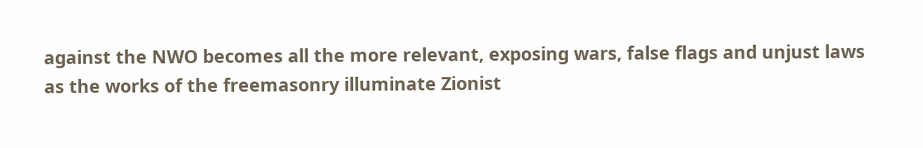against the NWO becomes all the more relevant, exposing wars, false flags and unjust laws as the works of the freemasonry illuminate Zionist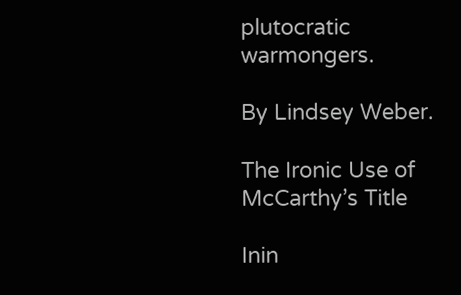plutocratic warmongers.

By Lindsey Weber.

The Ironic Use of McCarthy’s Title

Inin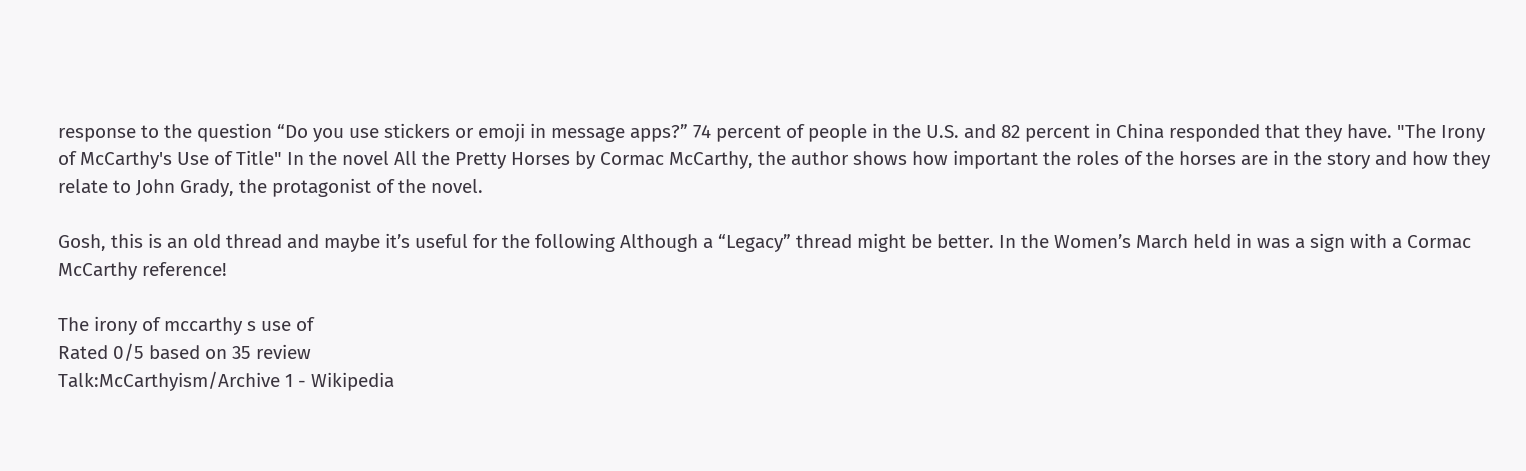response to the question “Do you use stickers or emoji in message apps?” 74 percent of people in the U.S. and 82 percent in China responded that they have. "The Irony of McCarthy's Use of Title" In the novel All the Pretty Horses by Cormac McCarthy, the author shows how important the roles of the horses are in the story and how they relate to John Grady, the protagonist of the novel.

Gosh, this is an old thread and maybe it’s useful for the following Although a “Legacy” thread might be better. In the Women’s March held in was a sign with a Cormac McCarthy reference!

The irony of mccarthy s use of
Rated 0/5 based on 35 review
Talk:McCarthyism/Archive 1 - Wikipedia